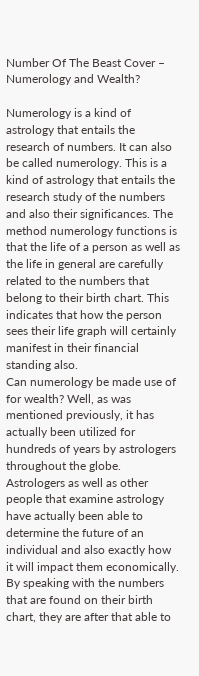Number Of The Beast Cover – Numerology and Wealth?

Numerology is a kind of astrology that entails the research of numbers. It can also be called numerology. This is a kind of astrology that entails the research study of the numbers and also their significances. The method numerology functions is that the life of a person as well as the life in general are carefully related to the numbers that belong to their birth chart. This indicates that how the person sees their life graph will certainly manifest in their financial standing also.
Can numerology be made use of for wealth? Well, as was mentioned previously, it has actually been utilized for hundreds of years by astrologers throughout the globe. Astrologers as well as other people that examine astrology have actually been able to determine the future of an individual and also exactly how it will impact them economically. By speaking with the numbers that are found on their birth chart, they are after that able to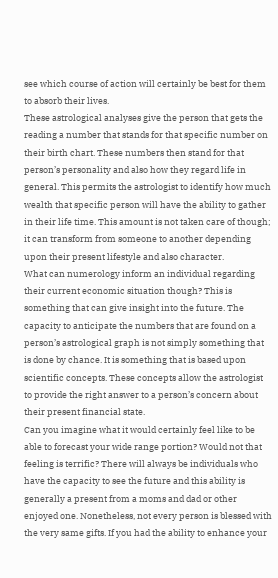see which course of action will certainly be best for them to absorb their lives.
These astrological analyses give the person that gets the reading a number that stands for that specific number on their birth chart. These numbers then stand for that person’s personality and also how they regard life in general. This permits the astrologist to identify how much wealth that specific person will have the ability to gather in their life time. This amount is not taken care of though; it can transform from someone to another depending upon their present lifestyle and also character.
What can numerology inform an individual regarding their current economic situation though? This is something that can give insight into the future. The capacity to anticipate the numbers that are found on a person’s astrological graph is not simply something that is done by chance. It is something that is based upon scientific concepts. These concepts allow the astrologist to provide the right answer to a person’s concern about their present financial state.
Can you imagine what it would certainly feel like to be able to forecast your wide range portion? Would not that feeling is terrific? There will always be individuals who have the capacity to see the future and this ability is generally a present from a moms and dad or other enjoyed one. Nonetheless, not every person is blessed with the very same gifts. If you had the ability to enhance your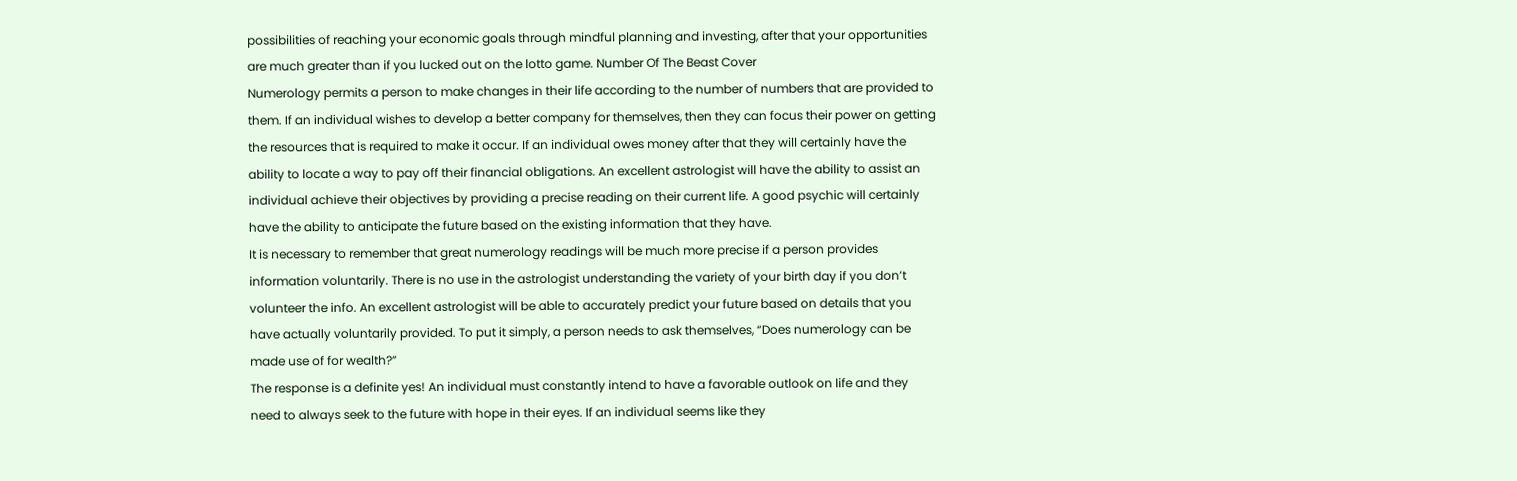possibilities of reaching your economic goals through mindful planning and investing, after that your opportunities are much greater than if you lucked out on the lotto game. Number Of The Beast Cover
Numerology permits a person to make changes in their life according to the number of numbers that are provided to them. If an individual wishes to develop a better company for themselves, then they can focus their power on getting the resources that is required to make it occur. If an individual owes money after that they will certainly have the ability to locate a way to pay off their financial obligations. An excellent astrologist will have the ability to assist an individual achieve their objectives by providing a precise reading on their current life. A good psychic will certainly have the ability to anticipate the future based on the existing information that they have.
It is necessary to remember that great numerology readings will be much more precise if a person provides information voluntarily. There is no use in the astrologist understanding the variety of your birth day if you don’t volunteer the info. An excellent astrologist will be able to accurately predict your future based on details that you have actually voluntarily provided. To put it simply, a person needs to ask themselves, “Does numerology can be made use of for wealth?”
The response is a definite yes! An individual must constantly intend to have a favorable outlook on life and they need to always seek to the future with hope in their eyes. If an individual seems like they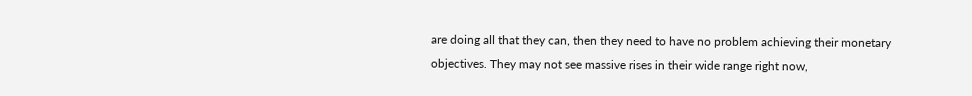are doing all that they can, then they need to have no problem achieving their monetary objectives. They may not see massive rises in their wide range right now,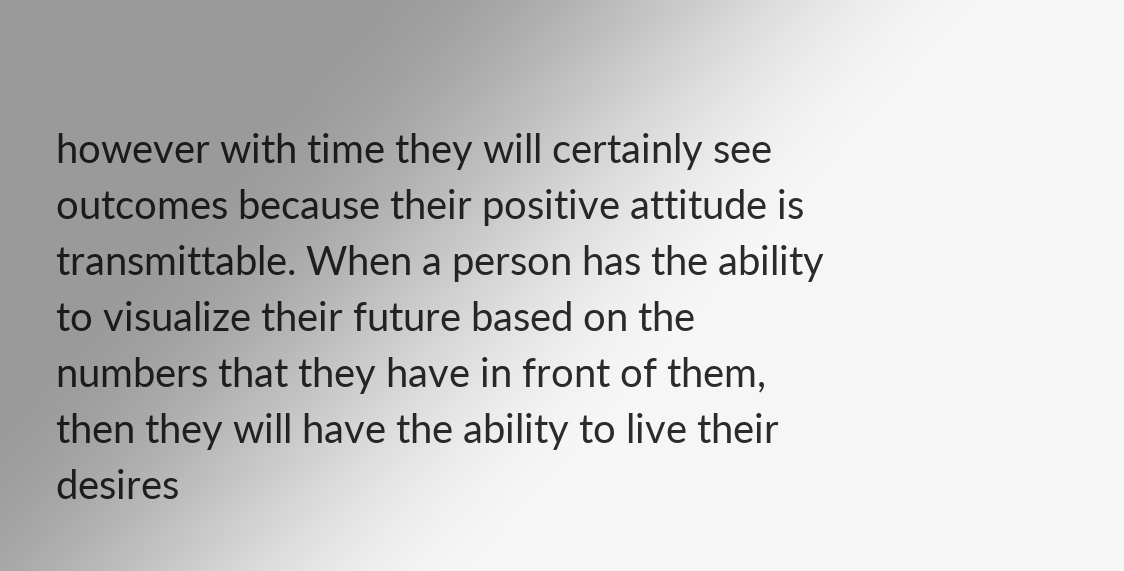however with time they will certainly see outcomes because their positive attitude is transmittable. When a person has the ability to visualize their future based on the numbers that they have in front of them, then they will have the ability to live their desires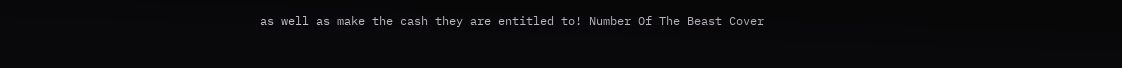as well as make the cash they are entitled to! Number Of The Beast Cover